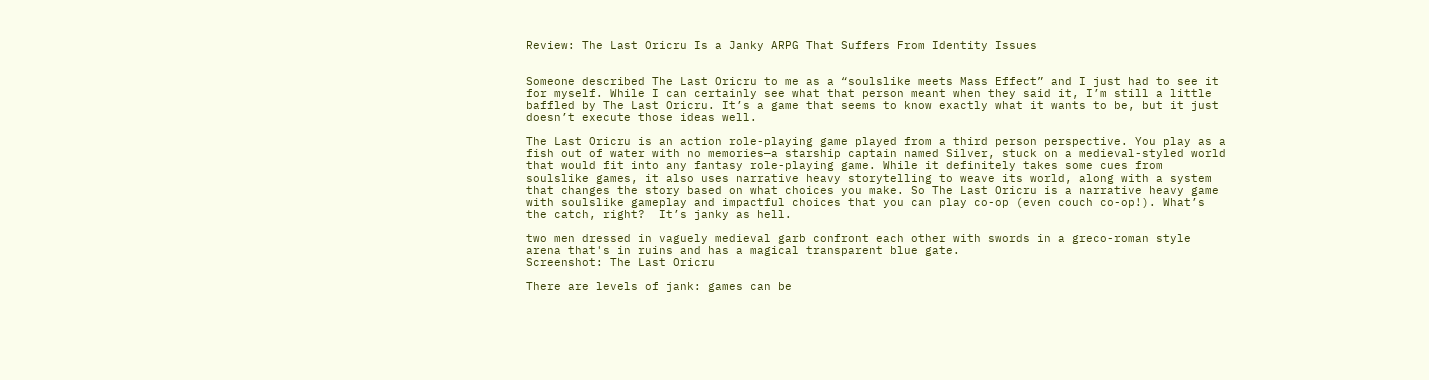Review: The Last Oricru Is a Janky ARPG That Suffers From Identity Issues


Someone described The Last Oricru to me as a “soulslike meets Mass Effect” and I just had to see it for myself. While I can certainly see what that person meant when they said it, I’m still a little baffled by The Last Oricru. It’s a game that seems to know exactly what it wants to be, but it just doesn’t execute those ideas well.

The Last Oricru is an action role-playing game played from a third person perspective. You play as a fish out of water with no memories—a starship captain named Silver, stuck on a medieval-styled world that would fit into any fantasy role-playing game. While it definitely takes some cues from soulslike games, it also uses narrative heavy storytelling to weave its world, along with a system that changes the story based on what choices you make. So The Last Oricru is a narrative heavy game with soulslike gameplay and impactful choices that you can play co-op (even couch co-op!). What’s the catch, right?  It’s janky as hell.

two men dressed in vaguely medieval garb confront each other with swords in a greco-roman style arena that's in ruins and has a magical transparent blue gate.
Screenshot: The Last Oricru

There are levels of jank: games can be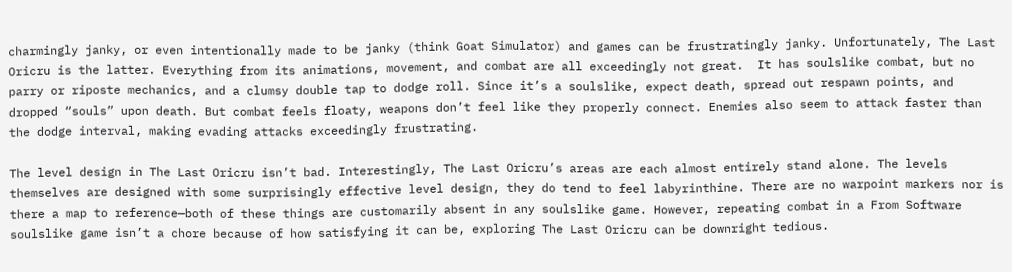charmingly janky, or even intentionally made to be janky (think Goat Simulator) and games can be frustratingly janky. Unfortunately, The Last Oricru is the latter. Everything from its animations, movement, and combat are all exceedingly not great.  It has soulslike combat, but no parry or riposte mechanics, and a clumsy double tap to dodge roll. Since it’s a soulslike, expect death, spread out respawn points, and dropped “souls” upon death. But combat feels floaty, weapons don’t feel like they properly connect. Enemies also seem to attack faster than the dodge interval, making evading attacks exceedingly frustrating.

The level design in The Last Oricru isn’t bad. Interestingly, The Last Oricru’s areas are each almost entirely stand alone. The levels themselves are designed with some surprisingly effective level design, they do tend to feel labyrinthine. There are no warpoint markers nor is there a map to reference—both of these things are customarily absent in any soulslike game. However, repeating combat in a From Software soulslike game isn’t a chore because of how satisfying it can be, exploring The Last Oricru can be downright tedious.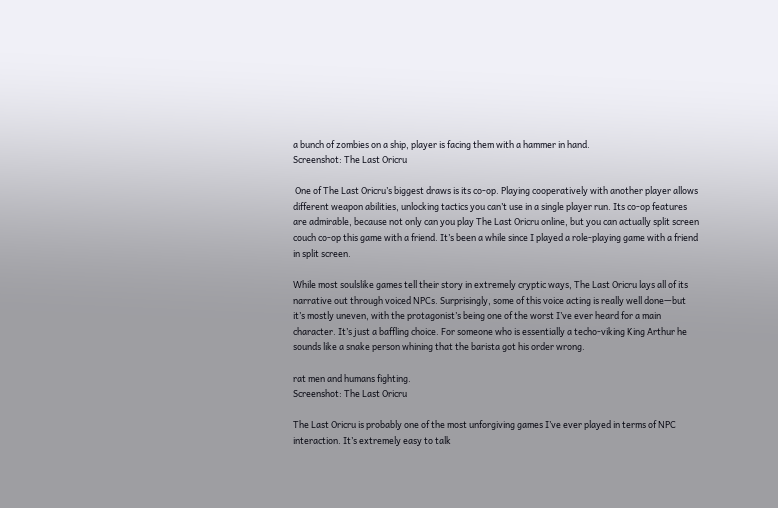a bunch of zombies on a ship, player is facing them with a hammer in hand.
Screenshot: The Last Oricru

 One of The Last Oricru’s biggest draws is its co-op. Playing cooperatively with another player allows different weapon abilities, unlocking tactics you can’t use in a single player run. Its co-op features are admirable, because not only can you play The Last Oricru online, but you can actually split screen couch co-op this game with a friend. It’s been a while since I played a role-playing game with a friend in split screen.

While most soulslike games tell their story in extremely cryptic ways, The Last Oricru lays all of its narrative out through voiced NPCs. Surprisingly, some of this voice acting is really well done—but it’s mostly uneven, with the protagonist’s being one of the worst I’ve ever heard for a main character. It’s just a baffling choice. For someone who is essentially a techo-viking King Arthur he sounds like a snake person whining that the barista got his order wrong.

rat men and humans fighting.
Screenshot: The Last Oricru

The Last Oricru is probably one of the most unforgiving games I’ve ever played in terms of NPC interaction. It’s extremely easy to talk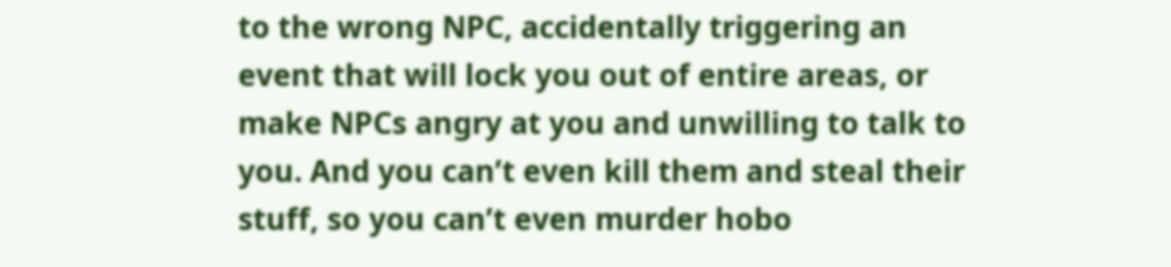to the wrong NPC, accidentally triggering an event that will lock you out of entire areas, or make NPCs angry at you and unwilling to talk to you. And you can’t even kill them and steal their stuff, so you can’t even murder hobo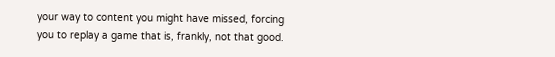your way to content you might have missed, forcing you to replay a game that is, frankly, not that good.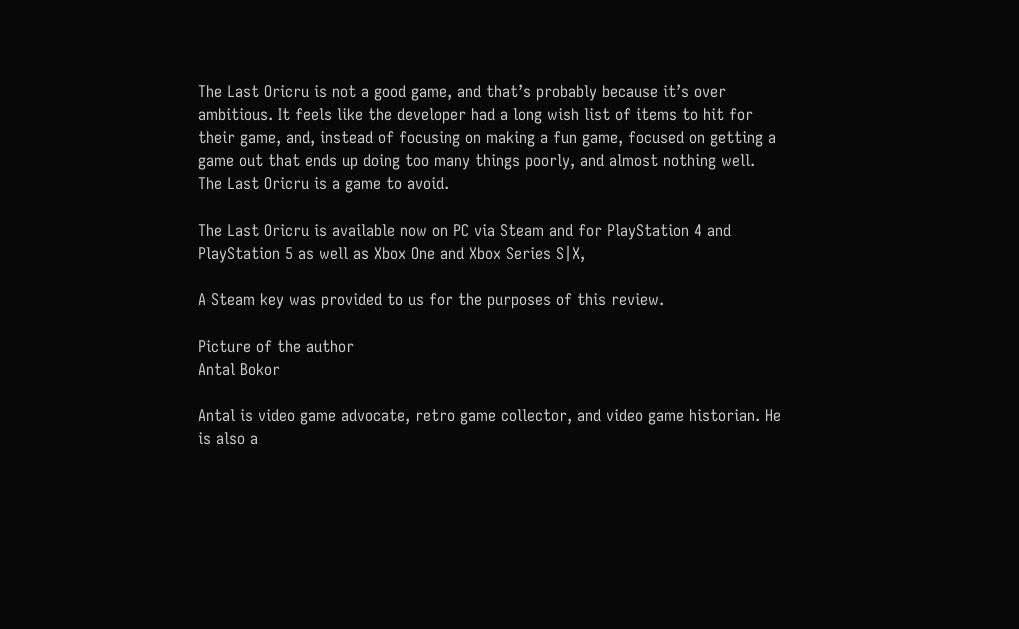The Last Oricru is not a good game, and that’s probably because it’s over ambitious. It feels like the developer had a long wish list of items to hit for their game, and, instead of focusing on making a fun game, focused on getting a game out that ends up doing too many things poorly, and almost nothing well.  The Last Oricru is a game to avoid.

The Last Oricru is available now on PC via Steam and for PlayStation 4 and PlayStation 5 as well as Xbox One and Xbox Series S|X,

A Steam key was provided to us for the purposes of this review.

Picture of the author
Antal Bokor

Antal is video game advocate, retro game collector, and video game historian. He is also a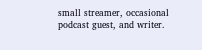small streamer, occasional podcast guest, and writer.